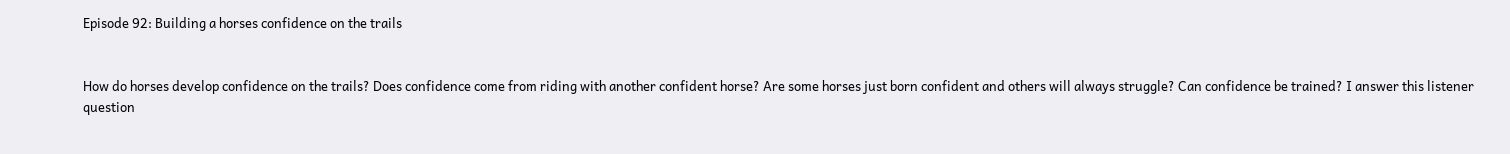Episode 92: Building a horses confidence on the trails


How do horses develop confidence on the trails? Does confidence come from riding with another confident horse? Are some horses just born confident and others will always struggle? Can confidence be trained? I answer this listener question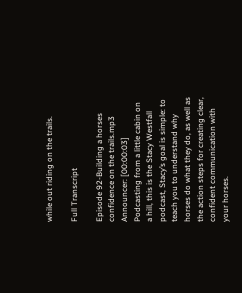while out riding on the trails.

Full Transcript

Episode 92-Building a horses confidence on the trails.mp3
Announcer: [00:00:03] Podcasting from a little cabin on a hill, this is the Stacy Westfall podcast, Stacy’s goal is simple: to teach you to understand why horses do what they do, as well as the action steps for creating clear, confident communication with your horses.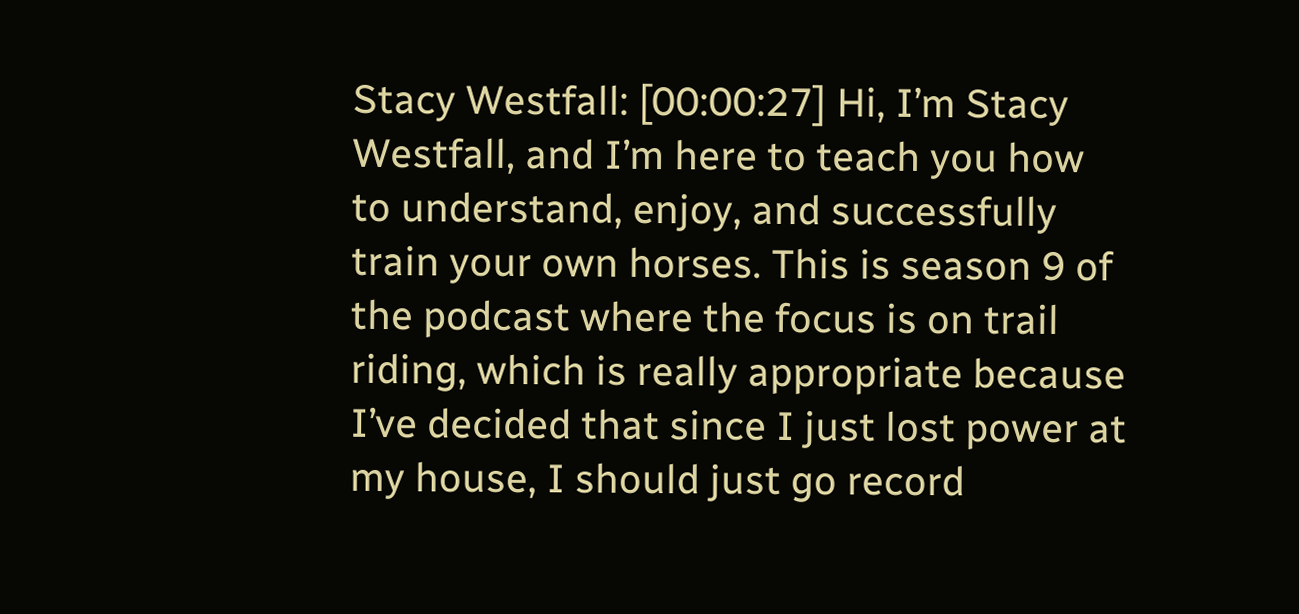Stacy Westfall: [00:00:27] Hi, I’m Stacy Westfall, and I’m here to teach you how to understand, enjoy, and successfully train your own horses. This is season 9 of the podcast where the focus is on trail riding, which is really appropriate because I’ve decided that since I just lost power at my house, I should just go record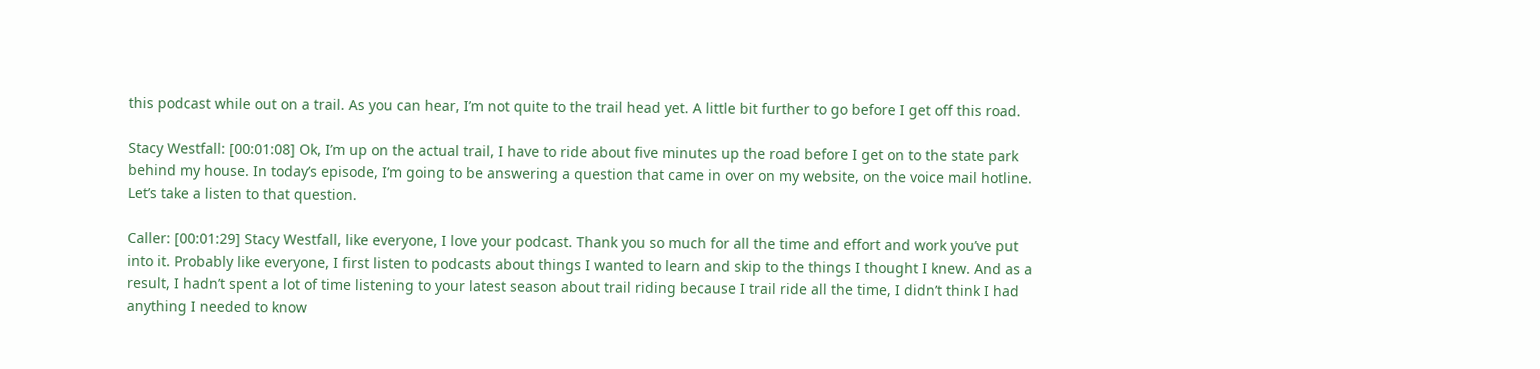this podcast while out on a trail. As you can hear, I’m not quite to the trail head yet. A little bit further to go before I get off this road.

Stacy Westfall: [00:01:08] Ok, I’m up on the actual trail, I have to ride about five minutes up the road before I get on to the state park behind my house. In today’s episode, I’m going to be answering a question that came in over on my website, on the voice mail hotline. Let’s take a listen to that question.

Caller: [00:01:29] Stacy Westfall, like everyone, I love your podcast. Thank you so much for all the time and effort and work you’ve put into it. Probably like everyone, I first listen to podcasts about things I wanted to learn and skip to the things I thought I knew. And as a result, I hadn’t spent a lot of time listening to your latest season about trail riding because I trail ride all the time, I didn’t think I had anything I needed to know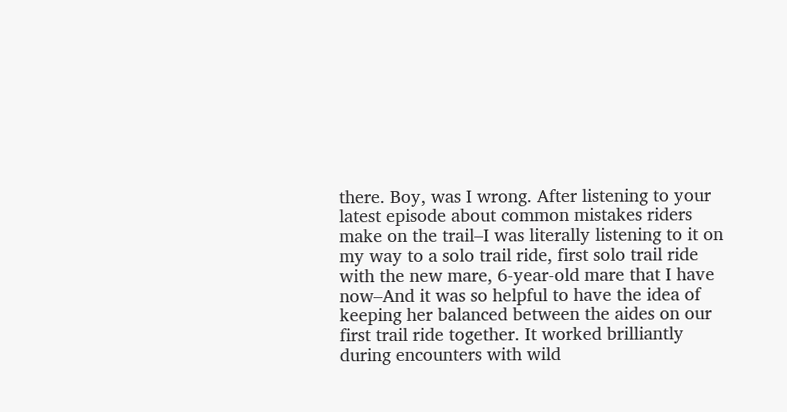there. Boy, was I wrong. After listening to your latest episode about common mistakes riders make on the trail–I was literally listening to it on my way to a solo trail ride, first solo trail ride with the new mare, 6-year-old mare that I have now–And it was so helpful to have the idea of keeping her balanced between the aides on our first trail ride together. It worked brilliantly during encounters with wild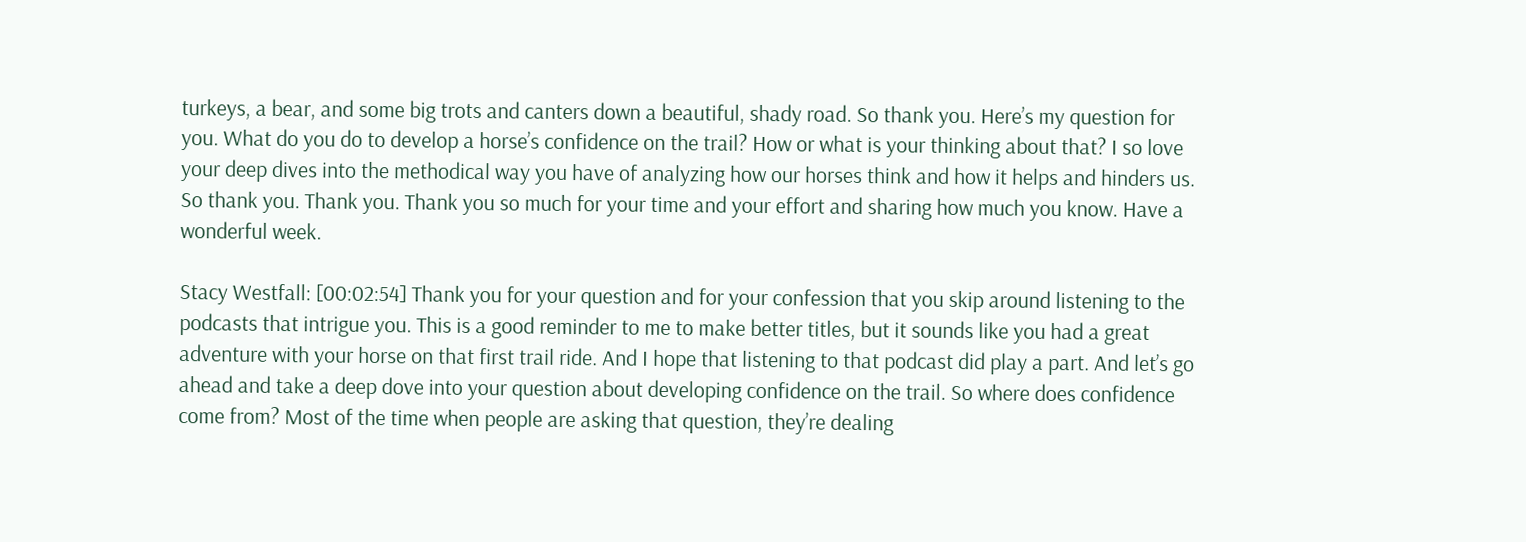turkeys, a bear, and some big trots and canters down a beautiful, shady road. So thank you. Here’s my question for you. What do you do to develop a horse’s confidence on the trail? How or what is your thinking about that? I so love your deep dives into the methodical way you have of analyzing how our horses think and how it helps and hinders us. So thank you. Thank you. Thank you so much for your time and your effort and sharing how much you know. Have a wonderful week.

Stacy Westfall: [00:02:54] Thank you for your question and for your confession that you skip around listening to the podcasts that intrigue you. This is a good reminder to me to make better titles, but it sounds like you had a great adventure with your horse on that first trail ride. And I hope that listening to that podcast did play a part. And let’s go ahead and take a deep dove into your question about developing confidence on the trail. So where does confidence come from? Most of the time when people are asking that question, they’re dealing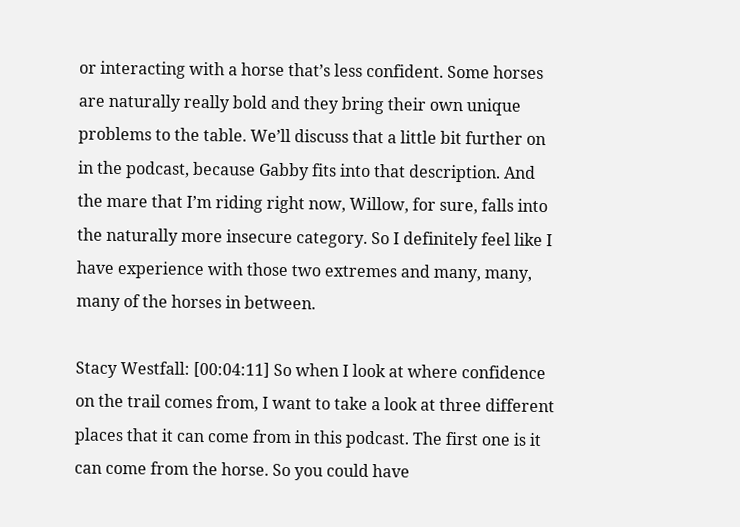or interacting with a horse that’s less confident. Some horses are naturally really bold and they bring their own unique problems to the table. We’ll discuss that a little bit further on in the podcast, because Gabby fits into that description. And the mare that I’m riding right now, Willow, for sure, falls into the naturally more insecure category. So I definitely feel like I have experience with those two extremes and many, many, many of the horses in between.

Stacy Westfall: [00:04:11] So when I look at where confidence on the trail comes from, I want to take a look at three different places that it can come from in this podcast. The first one is it can come from the horse. So you could have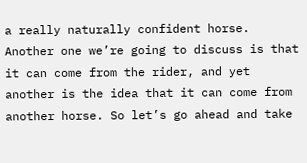a really naturally confident horse. Another one we’re going to discuss is that it can come from the rider, and yet another is the idea that it can come from another horse. So let’s go ahead and take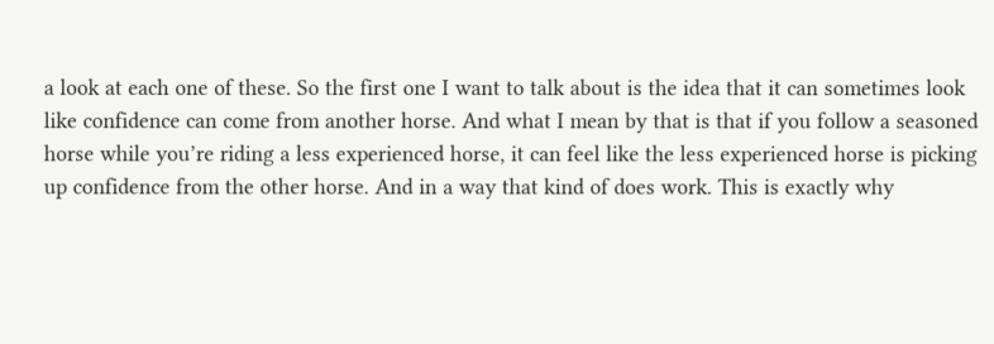a look at each one of these. So the first one I want to talk about is the idea that it can sometimes look like confidence can come from another horse. And what I mean by that is that if you follow a seasoned horse while you’re riding a less experienced horse, it can feel like the less experienced horse is picking up confidence from the other horse. And in a way that kind of does work. This is exactly why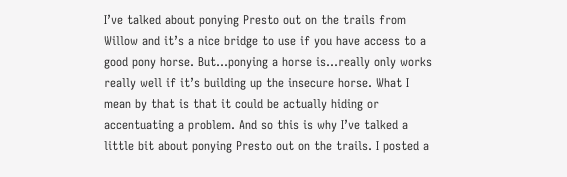I’ve talked about ponying Presto out on the trails from Willow and it’s a nice bridge to use if you have access to a good pony horse. But…ponying a horse is…really only works really well if it’s building up the insecure horse. What I mean by that is that it could be actually hiding or accentuating a problem. And so this is why I’ve talked a little bit about ponying Presto out on the trails. I posted a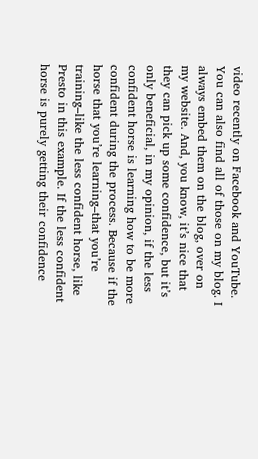video recently on Facebook and YouTube. You can also find all of those on my blog. I always embed them on the blog, over on my website. And, you know, it’s nice that they can pick up some confidence, but it’s only beneficial, in my opinion, if the less confident horse is learning how to be more confident during the process. Because if the horse that you’re learning–that you’re training–like the less confident horse, like Presto in this example. If the less confident horse is purely getting their confidence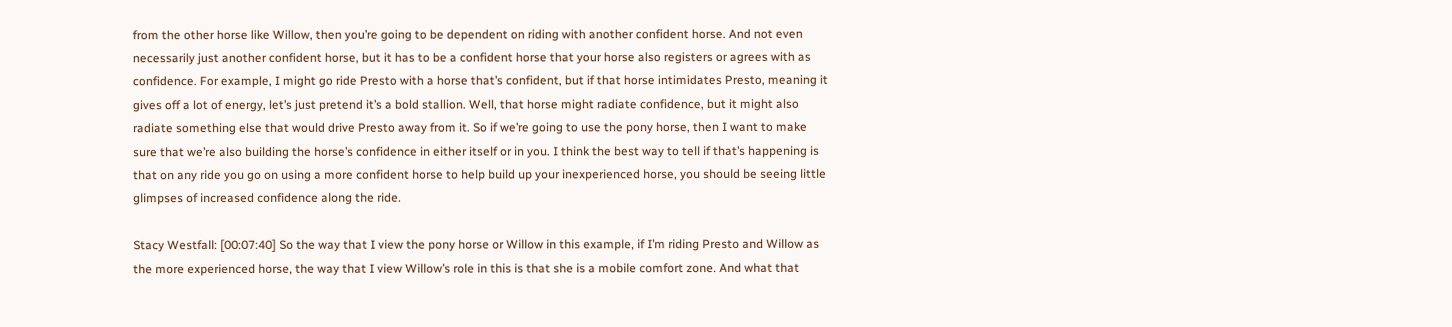from the other horse like Willow, then you’re going to be dependent on riding with another confident horse. And not even necessarily just another confident horse, but it has to be a confident horse that your horse also registers or agrees with as confidence. For example, I might go ride Presto with a horse that’s confident, but if that horse intimidates Presto, meaning it gives off a lot of energy, let’s just pretend it’s a bold stallion. Well, that horse might radiate confidence, but it might also radiate something else that would drive Presto away from it. So if we’re going to use the pony horse, then I want to make sure that we’re also building the horse’s confidence in either itself or in you. I think the best way to tell if that’s happening is that on any ride you go on using a more confident horse to help build up your inexperienced horse, you should be seeing little glimpses of increased confidence along the ride.

Stacy Westfall: [00:07:40] So the way that I view the pony horse or Willow in this example, if I’m riding Presto and Willow as the more experienced horse, the way that I view Willow’s role in this is that she is a mobile comfort zone. And what that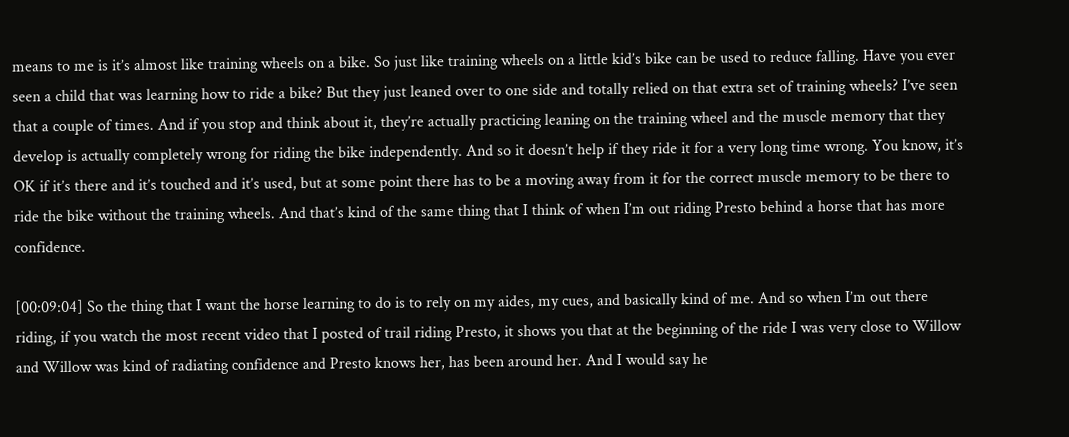means to me is it’s almost like training wheels on a bike. So just like training wheels on a little kid’s bike can be used to reduce falling. Have you ever seen a child that was learning how to ride a bike? But they just leaned over to one side and totally relied on that extra set of training wheels? I’ve seen that a couple of times. And if you stop and think about it, they’re actually practicing leaning on the training wheel and the muscle memory that they develop is actually completely wrong for riding the bike independently. And so it doesn’t help if they ride it for a very long time wrong. You know, it’s OK if it’s there and it’s touched and it’s used, but at some point there has to be a moving away from it for the correct muscle memory to be there to ride the bike without the training wheels. And that’s kind of the same thing that I think of when I’m out riding Presto behind a horse that has more confidence.

[00:09:04] So the thing that I want the horse learning to do is to rely on my aides, my cues, and basically kind of me. And so when I’m out there riding, if you watch the most recent video that I posted of trail riding Presto, it shows you that at the beginning of the ride I was very close to Willow and Willow was kind of radiating confidence and Presto knows her, has been around her. And I would say he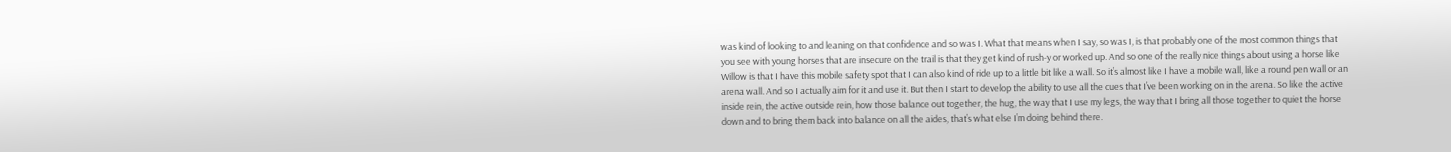was kind of looking to and leaning on that confidence and so was I. What that means when I say, so was I, is that probably one of the most common things that you see with young horses that are insecure on the trail is that they get kind of rush-y or worked up. And so one of the really nice things about using a horse like Willow is that I have this mobile safety spot that I can also kind of ride up to a little bit like a wall. So it’s almost like I have a mobile wall, like a round pen wall or an arena wall. And so I actually aim for it and use it. But then I start to develop the ability to use all the cues that I’ve been working on in the arena. So like the active inside rein, the active outside rein, how those balance out together, the hug, the way that I use my legs, the way that I bring all those together to quiet the horse down and to bring them back into balance on all the aides, that’s what else I’m doing behind there.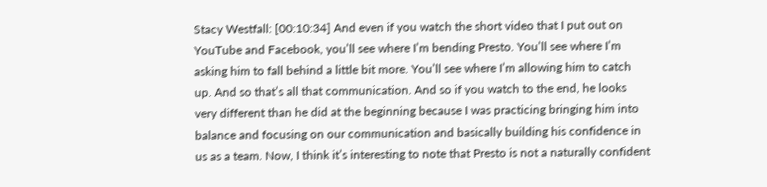Stacy Westfall: [00:10:34] And even if you watch the short video that I put out on YouTube and Facebook, you’ll see where I’m bending Presto. You’ll see where I’m asking him to fall behind a little bit more. You’ll see where I’m allowing him to catch up. And so that’s all that communication. And so if you watch to the end, he looks very different than he did at the beginning because I was practicing bringing him into balance and focusing on our communication and basically building his confidence in us as a team. Now, I think it’s interesting to note that Presto is not a naturally confident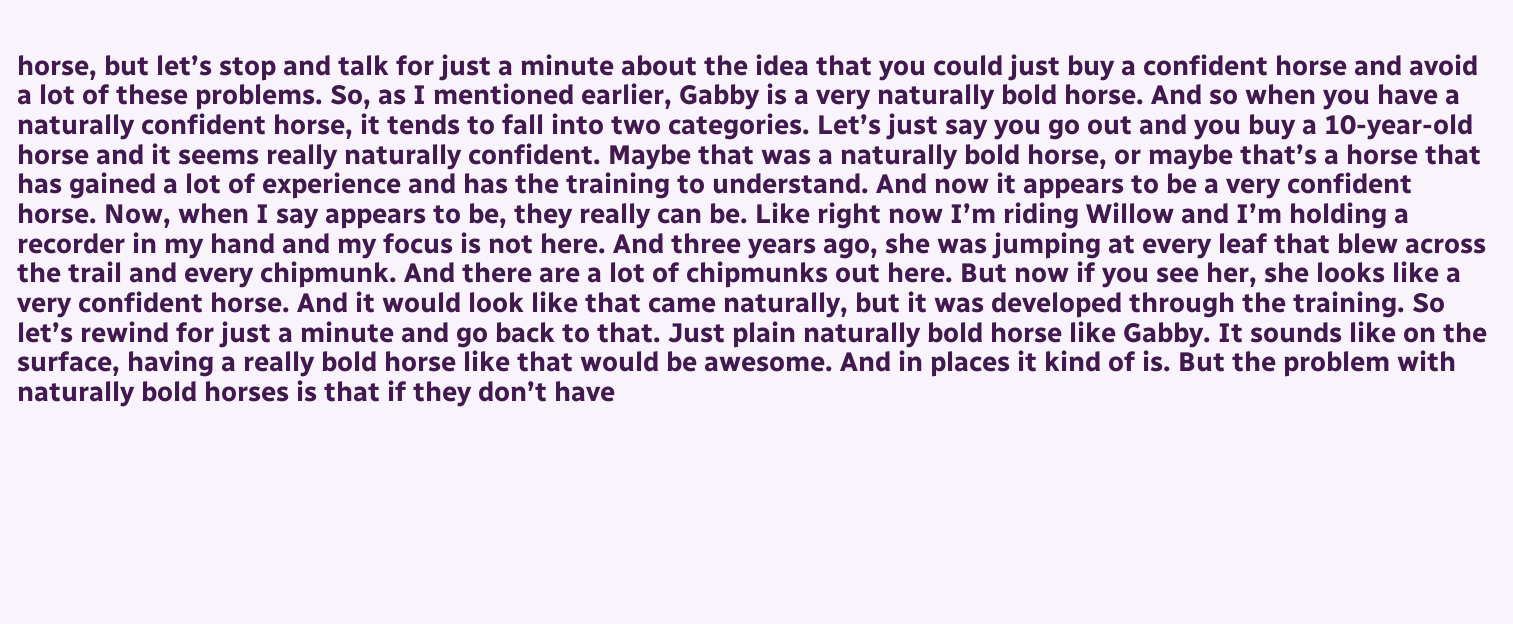horse, but let’s stop and talk for just a minute about the idea that you could just buy a confident horse and avoid a lot of these problems. So, as I mentioned earlier, Gabby is a very naturally bold horse. And so when you have a naturally confident horse, it tends to fall into two categories. Let’s just say you go out and you buy a 10-year-old horse and it seems really naturally confident. Maybe that was a naturally bold horse, or maybe that’s a horse that has gained a lot of experience and has the training to understand. And now it appears to be a very confident horse. Now, when I say appears to be, they really can be. Like right now I’m riding Willow and I’m holding a recorder in my hand and my focus is not here. And three years ago, she was jumping at every leaf that blew across the trail and every chipmunk. And there are a lot of chipmunks out here. But now if you see her, she looks like a very confident horse. And it would look like that came naturally, but it was developed through the training. So let’s rewind for just a minute and go back to that. Just plain naturally bold horse like Gabby. It sounds like on the surface, having a really bold horse like that would be awesome. And in places it kind of is. But the problem with naturally bold horses is that if they don’t have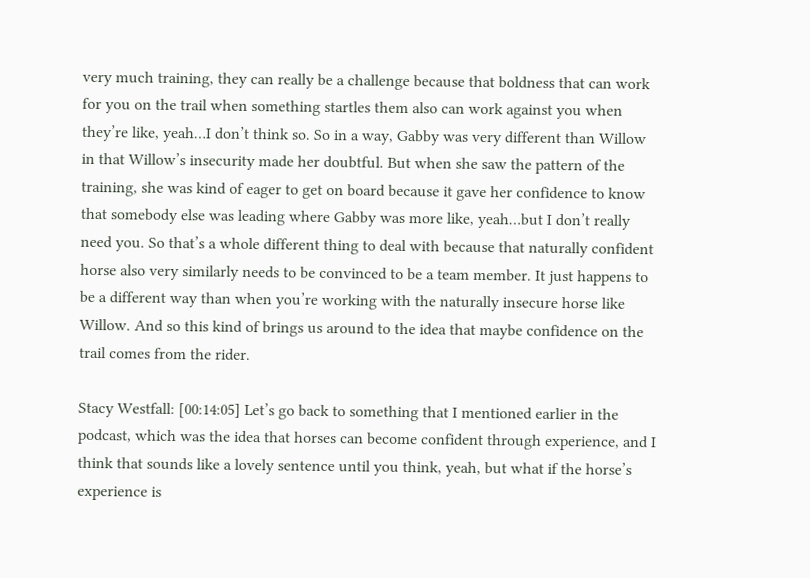very much training, they can really be a challenge because that boldness that can work for you on the trail when something startles them also can work against you when they’re like, yeah…I don’t think so. So in a way, Gabby was very different than Willow in that Willow’s insecurity made her doubtful. But when she saw the pattern of the training, she was kind of eager to get on board because it gave her confidence to know that somebody else was leading where Gabby was more like, yeah…but I don’t really need you. So that’s a whole different thing to deal with because that naturally confident horse also very similarly needs to be convinced to be a team member. It just happens to be a different way than when you’re working with the naturally insecure horse like Willow. And so this kind of brings us around to the idea that maybe confidence on the trail comes from the rider.

Stacy Westfall: [00:14:05] Let’s go back to something that I mentioned earlier in the podcast, which was the idea that horses can become confident through experience, and I think that sounds like a lovely sentence until you think, yeah, but what if the horse’s experience is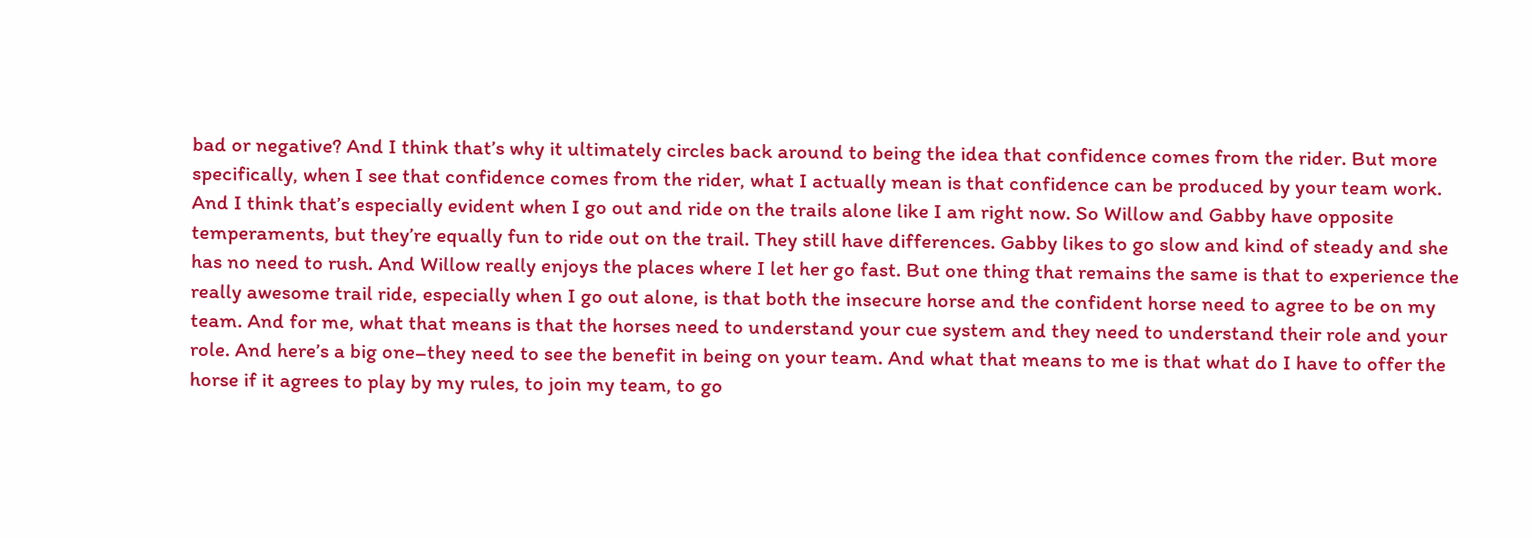bad or negative? And I think that’s why it ultimately circles back around to being the idea that confidence comes from the rider. But more specifically, when I see that confidence comes from the rider, what I actually mean is that confidence can be produced by your team work. And I think that’s especially evident when I go out and ride on the trails alone like I am right now. So Willow and Gabby have opposite temperaments, but they’re equally fun to ride out on the trail. They still have differences. Gabby likes to go slow and kind of steady and she has no need to rush. And Willow really enjoys the places where I let her go fast. But one thing that remains the same is that to experience the really awesome trail ride, especially when I go out alone, is that both the insecure horse and the confident horse need to agree to be on my team. And for me, what that means is that the horses need to understand your cue system and they need to understand their role and your role. And here’s a big one–they need to see the benefit in being on your team. And what that means to me is that what do I have to offer the horse if it agrees to play by my rules, to join my team, to go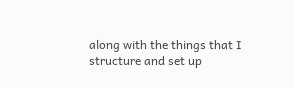along with the things that I structure and set up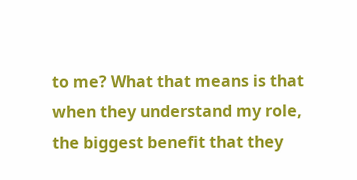to me? What that means is that when they understand my role, the biggest benefit that they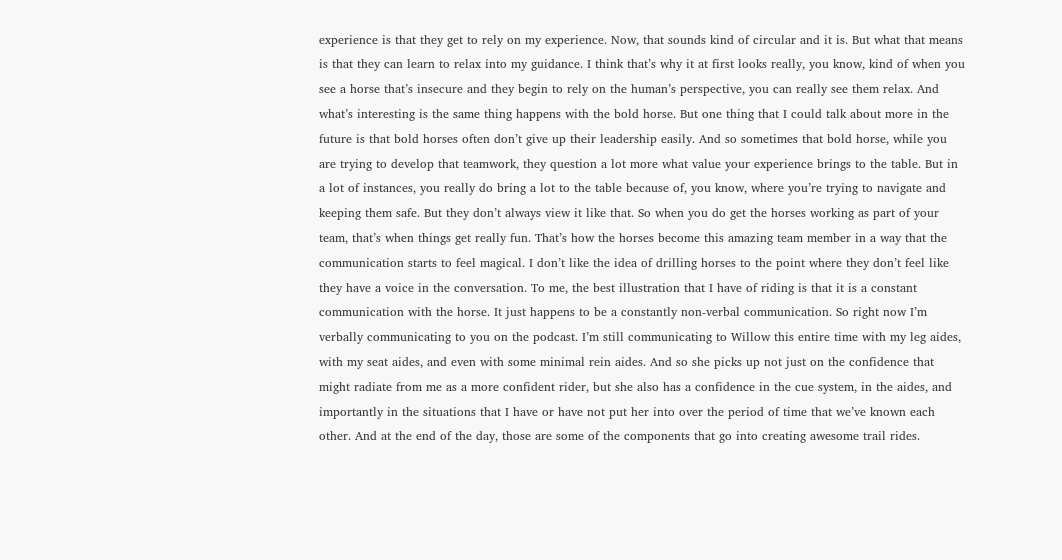experience is that they get to rely on my experience. Now, that sounds kind of circular and it is. But what that means is that they can learn to relax into my guidance. I think that’s why it at first looks really, you know, kind of when you see a horse that’s insecure and they begin to rely on the human’s perspective, you can really see them relax. And what’s interesting is the same thing happens with the bold horse. But one thing that I could talk about more in the future is that bold horses often don’t give up their leadership easily. And so sometimes that bold horse, while you are trying to develop that teamwork, they question a lot more what value your experience brings to the table. But in a lot of instances, you really do bring a lot to the table because of, you know, where you’re trying to navigate and keeping them safe. But they don’t always view it like that. So when you do get the horses working as part of your team, that’s when things get really fun. That’s how the horses become this amazing team member in a way that the communication starts to feel magical. I don’t like the idea of drilling horses to the point where they don’t feel like they have a voice in the conversation. To me, the best illustration that I have of riding is that it is a constant communication with the horse. It just happens to be a constantly non-verbal communication. So right now I’m verbally communicating to you on the podcast. I’m still communicating to Willow this entire time with my leg aides, with my seat aides, and even with some minimal rein aides. And so she picks up not just on the confidence that might radiate from me as a more confident rider, but she also has a confidence in the cue system, in the aides, and importantly in the situations that I have or have not put her into over the period of time that we’ve known each other. And at the end of the day, those are some of the components that go into creating awesome trail rides.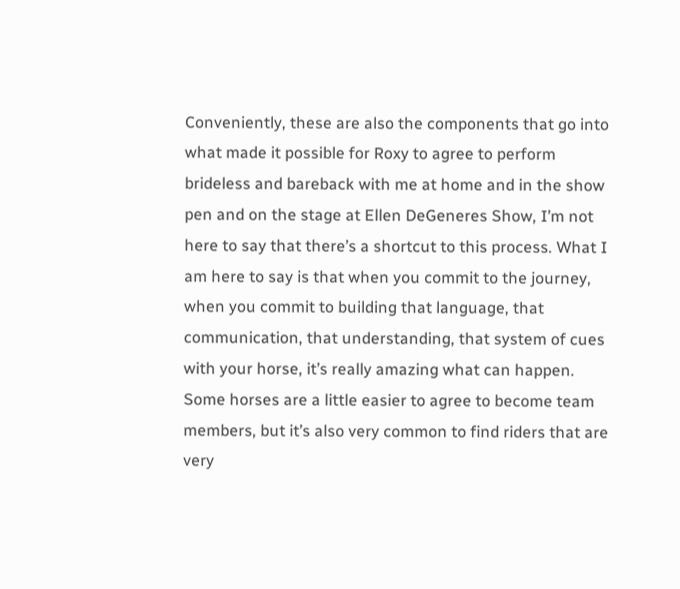Conveniently, these are also the components that go into what made it possible for Roxy to agree to perform brideless and bareback with me at home and in the show pen and on the stage at Ellen DeGeneres Show, I’m not here to say that there’s a shortcut to this process. What I am here to say is that when you commit to the journey, when you commit to building that language, that communication, that understanding, that system of cues with your horse, it’s really amazing what can happen. Some horses are a little easier to agree to become team members, but it’s also very common to find riders that are very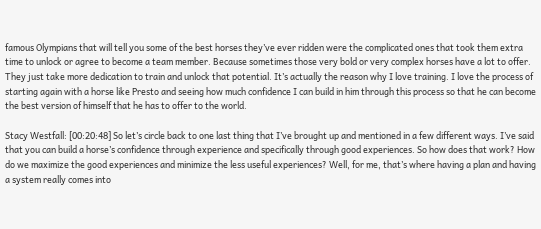famous Olympians that will tell you some of the best horses they’ve ever ridden were the complicated ones that took them extra time to unlock or agree to become a team member. Because sometimes those very bold or very complex horses have a lot to offer. They just take more dedication to train and unlock that potential. It’s actually the reason why I love training. I love the process of starting again with a horse like Presto and seeing how much confidence I can build in him through this process so that he can become the best version of himself that he has to offer to the world.

Stacy Westfall: [00:20:48] So let’s circle back to one last thing that I’ve brought up and mentioned in a few different ways. I’ve said that you can build a horse’s confidence through experience and specifically through good experiences. So how does that work? How do we maximize the good experiences and minimize the less useful experiences? Well, for me, that’s where having a plan and having a system really comes into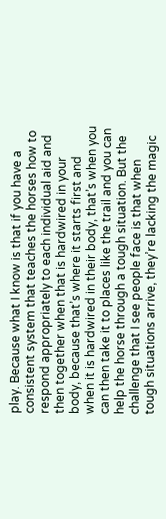play. Because what I know is that if you have a consistent system that teaches the horses how to respond appropriately to each individual aid and then together when that is hardwired in your body, because that’s where it starts first and when it is hardwired in their body, that’s when you can then take it to places like the trail and you can help the horse through a tough situation. But the challenge that I see people face is that when tough situations arrive, they’re lacking the magic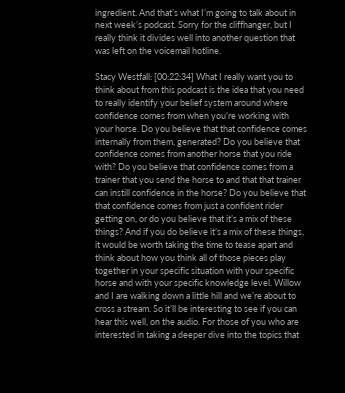ingredient. And that’s what I’m going to talk about in next week’s podcast. Sorry for the cliffhanger, but I really think it divides well into another question that was left on the voicemail hotline.

Stacy Westfall: [00:22:34] What I really want you to think about from this podcast is the idea that you need to really identify your belief system around where confidence comes from when you’re working with your horse. Do you believe that that confidence comes internally from them, generated? Do you believe that confidence comes from another horse that you ride with? Do you believe that confidence comes from a trainer that you send the horse to and that that trainer can instill confidence in the horse? Do you believe that that confidence comes from just a confident rider getting on, or do you believe that it’s a mix of these things? And if you do believe it’s a mix of these things, it would be worth taking the time to tease apart and think about how you think all of those pieces play together in your specific situation with your specific horse and with your specific knowledge level. Willow and I are walking down a little hill and we’re about to cross a stream. So it’ll be interesting to see if you can hear this well, on the audio. For those of you who are interested in taking a deeper dive into the topics that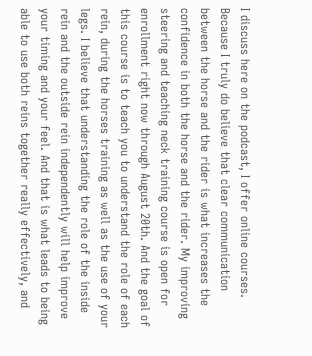I discuss here on the podcast, I offer online courses. Because I truly do believe that clear communication between the horse and the rider is what increases the confidence in both the horse and the rider. My improving steering and teaching neck training course is open for enrollment right now through August 20th. And the goal of this course is to teach you to understand the role of each rein, during the horses training as well as the use of your legs. I believe that understanding the role of the inside rein and the outside rein independently will help improve your timing and your feel. And that is what leads to being able to use both reins together really effectively, and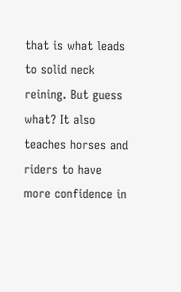that is what leads to solid neck reining. But guess what? It also teaches horses and riders to have more confidence in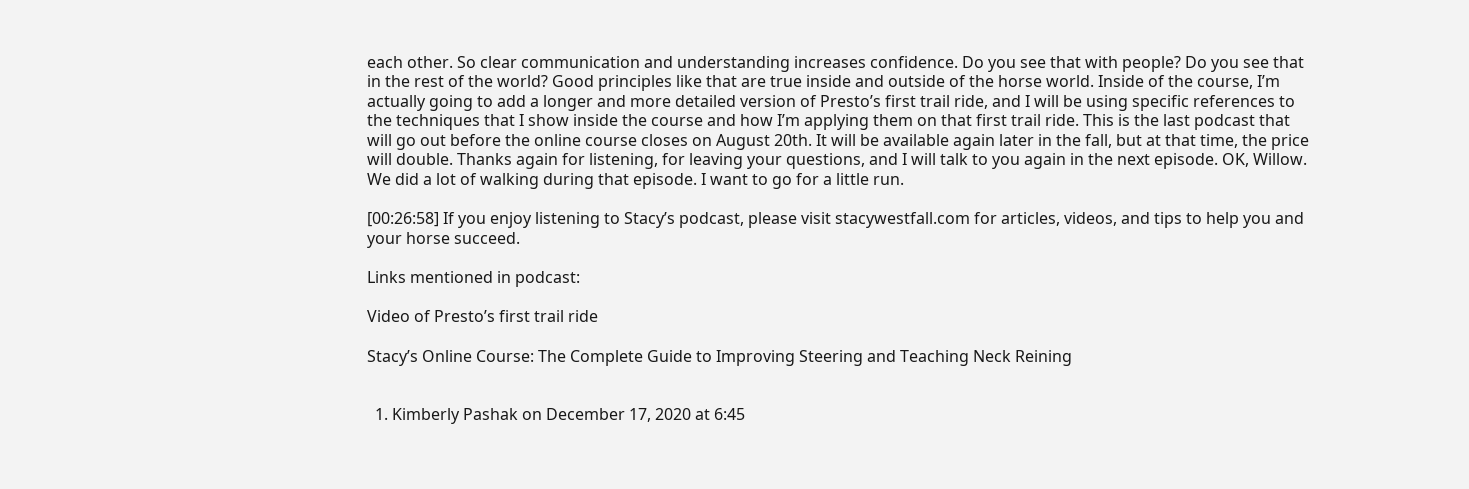each other. So clear communication and understanding increases confidence. Do you see that with people? Do you see that in the rest of the world? Good principles like that are true inside and outside of the horse world. Inside of the course, I’m actually going to add a longer and more detailed version of Presto’s first trail ride, and I will be using specific references to the techniques that I show inside the course and how I’m applying them on that first trail ride. This is the last podcast that will go out before the online course closes on August 20th. It will be available again later in the fall, but at that time, the price will double. Thanks again for listening, for leaving your questions, and I will talk to you again in the next episode. OK, Willow. We did a lot of walking during that episode. I want to go for a little run.

[00:26:58] If you enjoy listening to Stacy’s podcast, please visit stacywestfall.com for articles, videos, and tips to help you and your horse succeed.

Links mentioned in podcast:

Video of Presto’s first trail ride

Stacy’s Online Course: The Complete Guide to Improving Steering and Teaching Neck Reining


  1. Kimberly Pashak on December 17, 2020 at 6:45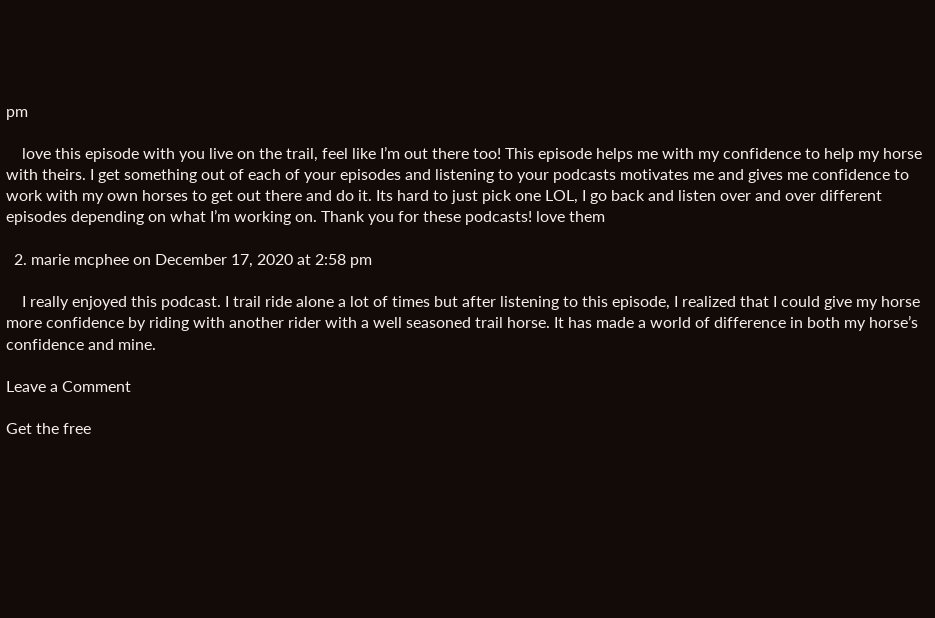pm

    love this episode with you live on the trail, feel like I’m out there too! This episode helps me with my confidence to help my horse with theirs. I get something out of each of your episodes and listening to your podcasts motivates me and gives me confidence to work with my own horses to get out there and do it. Its hard to just pick one LOL, I go back and listen over and over different episodes depending on what I’m working on. Thank you for these podcasts! love them

  2. marie mcphee on December 17, 2020 at 2:58 pm

    I really enjoyed this podcast. I trail ride alone a lot of times but after listening to this episode, I realized that I could give my horse more confidence by riding with another rider with a well seasoned trail horse. It has made a world of difference in both my horse’s confidence and mine.

Leave a Comment

Get the free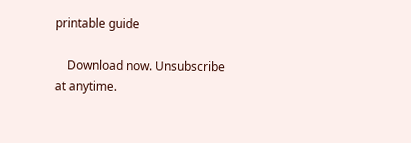printable guide

    Download now. Unsubscribe at anytime.